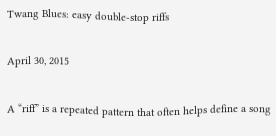Twang Blues: easy double-stop riffs

April 30, 2015

A “riff” is a repeated pattern that often helps define a song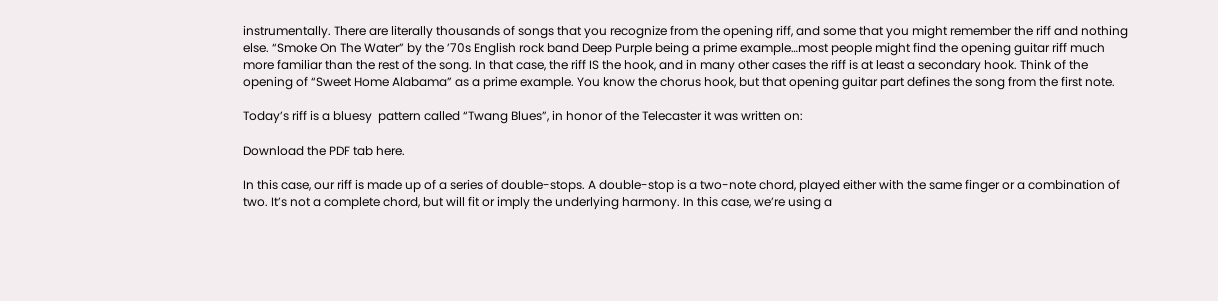instrumentally. There are literally thousands of songs that you recognize from the opening riff, and some that you might remember the riff and nothing else. “Smoke On The Water” by the ’70s English rock band Deep Purple being a prime example…most people might find the opening guitar riff much more familiar than the rest of the song. In that case, the riff IS the hook, and in many other cases the riff is at least a secondary hook. Think of the opening of “Sweet Home Alabama” as a prime example. You know the chorus hook, but that opening guitar part defines the song from the first note.

Today’s riff is a bluesy  pattern called “Twang Blues”, in honor of the Telecaster it was written on:

Download the PDF tab here.

In this case, our riff is made up of a series of double-stops. A double-stop is a two-note chord, played either with the same finger or a combination of two. It’s not a complete chord, but will fit or imply the underlying harmony. In this case, we’re using a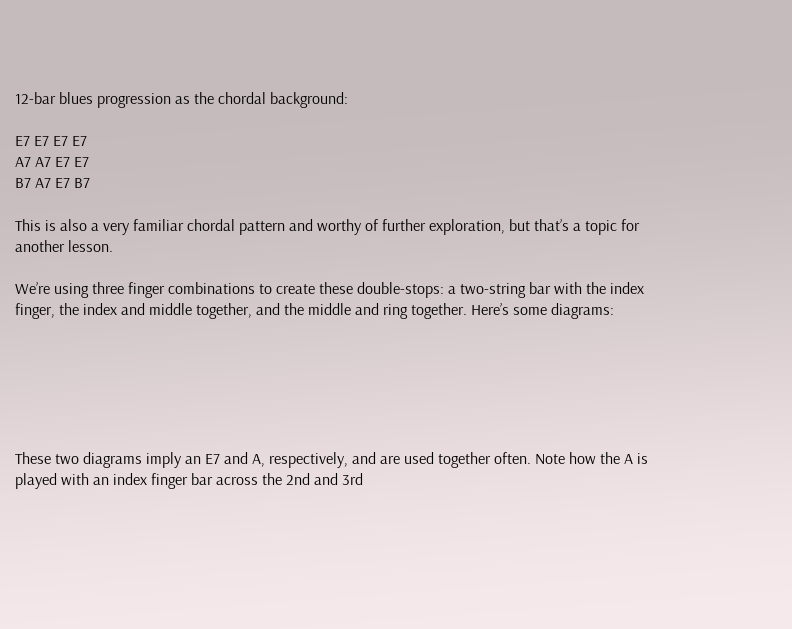12-bar blues progression as the chordal background:

E7 E7 E7 E7
A7 A7 E7 E7
B7 A7 E7 B7

This is also a very familiar chordal pattern and worthy of further exploration, but that’s a topic for another lesson.

We’re using three finger combinations to create these double-stops: a two-string bar with the index finger, the index and middle together, and the middle and ring together. Here’s some diagrams:






These two diagrams imply an E7 and A, respectively, and are used together often. Note how the A is played with an index finger bar across the 2nd and 3rd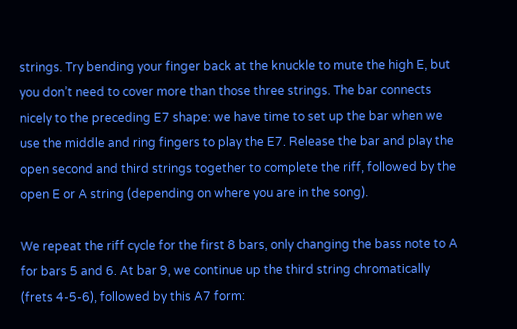strings. Try bending your finger back at the knuckle to mute the high E, but you don’t need to cover more than those three strings. The bar connects nicely to the preceding E7 shape: we have time to set up the bar when we use the middle and ring fingers to play the E7. Release the bar and play the open second and third strings together to complete the riff, followed by the open E or A string (depending on where you are in the song).

We repeat the riff cycle for the first 8 bars, only changing the bass note to A for bars 5 and 6. At bar 9, we continue up the third string chromatically (frets 4-5-6), followed by this A7 form: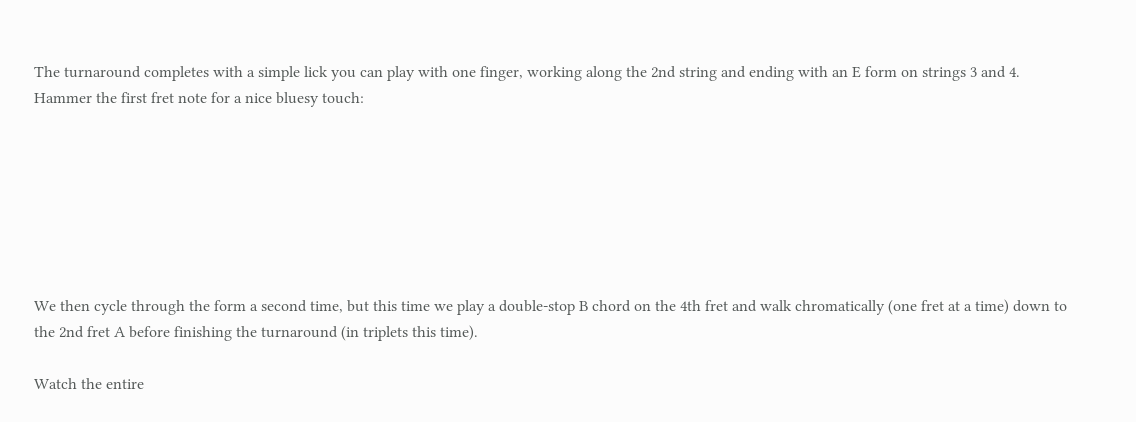The turnaround completes with a simple lick you can play with one finger, working along the 2nd string and ending with an E form on strings 3 and 4. Hammer the first fret note for a nice bluesy touch:







We then cycle through the form a second time, but this time we play a double-stop B chord on the 4th fret and walk chromatically (one fret at a time) down to the 2nd fret A before finishing the turnaround (in triplets this time).

Watch the entire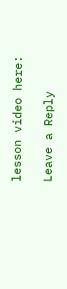lesson video here:

Leave a Reply